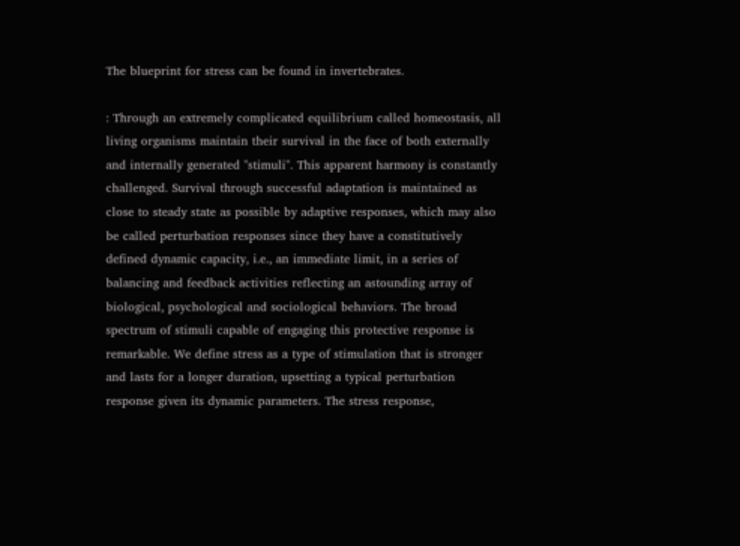The blueprint for stress can be found in invertebrates.

: Through an extremely complicated equilibrium called homeostasis, all living organisms maintain their survival in the face of both externally and internally generated "stimuli". This apparent harmony is constantly challenged. Survival through successful adaptation is maintained as close to steady state as possible by adaptive responses, which may also be called perturbation responses since they have a constitutively defined dynamic capacity, i.e., an immediate limit, in a series of balancing and feedback activities reflecting an astounding array of biological, psychological and sociological behaviors. The broad spectrum of stimuli capable of engaging this protective response is remarkable. We define stress as a type of stimulation that is stronger and lasts for a longer duration, upsetting a typical perturbation response given its dynamic parameters. The stress response,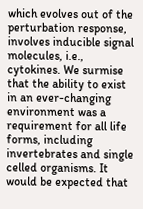which evolves out of the perturbation response, involves inducible signal molecules, i.e., cytokines. We surmise that the ability to exist in an ever-changing environment was a requirement for all life forms, including invertebrates and single celled organisms. It would be expected that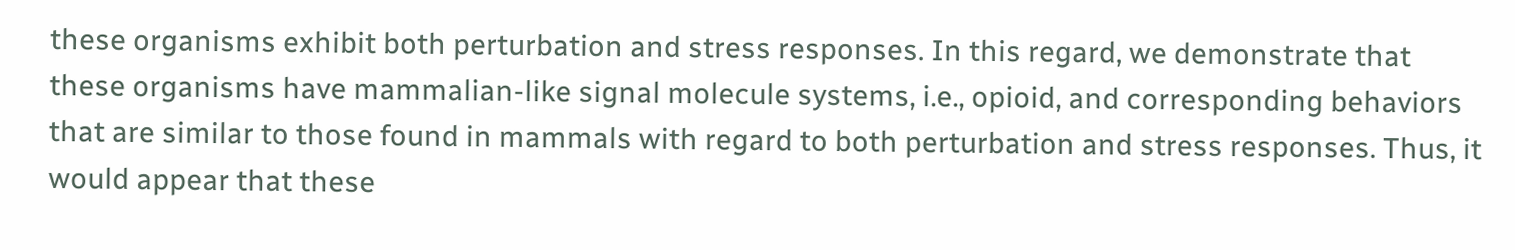these organisms exhibit both perturbation and stress responses. In this regard, we demonstrate that these organisms have mammalian-like signal molecule systems, i.e., opioid, and corresponding behaviors that are similar to those found in mammals with regard to both perturbation and stress responses. Thus, it would appear that these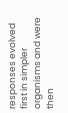responses evolved first in simpler organisms and were then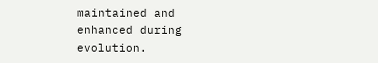maintained and enhanced during evolution.